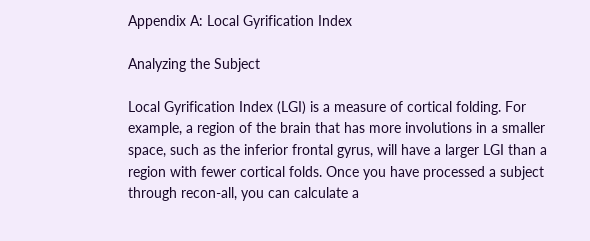Appendix A: Local Gyrification Index

Analyzing the Subject

Local Gyrification Index (LGI) is a measure of cortical folding. For example, a region of the brain that has more involutions in a smaller space, such as the inferior frontal gyrus, will have a larger LGI than a region with fewer cortical folds. Once you have processed a subject through recon-all, you can calculate a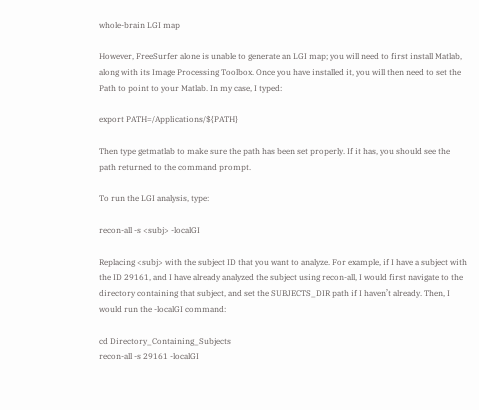whole-brain LGI map

However, FreeSurfer alone is unable to generate an LGI map; you will need to first install Matlab, along with its Image Processing Toolbox. Once you have installed it, you will then need to set the Path to point to your Matlab. In my case, I typed:

export PATH=/Applications/${PATH}

Then type getmatlab to make sure the path has been set properly. If it has, you should see the path returned to the command prompt.

To run the LGI analysis, type:

recon-all -s <subj> -localGI

Replacing <subj> with the subject ID that you want to analyze. For example, if I have a subject with the ID 29161, and I have already analyzed the subject using recon-all, I would first navigate to the directory containing that subject, and set the SUBJECTS_DIR path if I haven’t already. Then, I would run the -localGI command:

cd Directory_Containing_Subjects
recon-all -s 29161 -localGI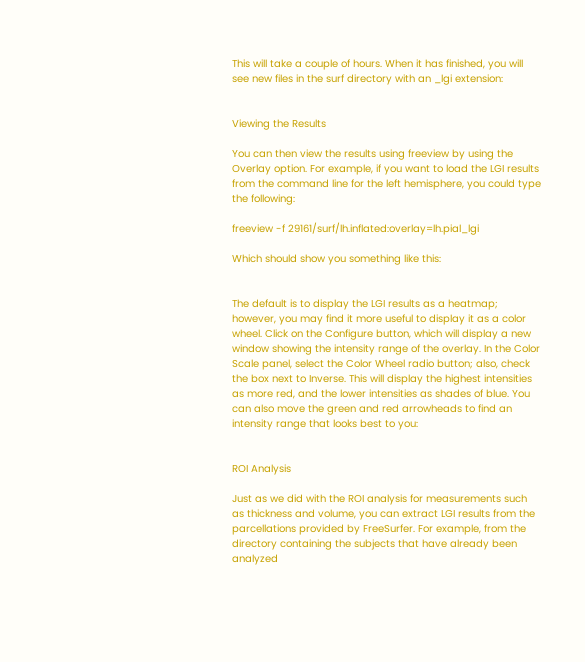This will take a couple of hours. When it has finished, you will see new files in the surf directory with an _lgi extension:


Viewing the Results

You can then view the results using freeview by using the Overlay option. For example, if you want to load the LGI results from the command line for the left hemisphere, you could type the following:

freeview -f 29161/surf/lh.inflated:overlay=lh.pial_lgi

Which should show you something like this:


The default is to display the LGI results as a heatmap; however, you may find it more useful to display it as a color wheel. Click on the Configure button, which will display a new window showing the intensity range of the overlay. In the Color Scale panel, select the Color Wheel radio button; also, check the box next to Inverse. This will display the highest intensities as more red, and the lower intensities as shades of blue. You can also move the green and red arrowheads to find an intensity range that looks best to you:


ROI Analysis

Just as we did with the ROI analysis for measurements such as thickness and volume, you can extract LGI results from the parcellations provided by FreeSurfer. For example, from the directory containing the subjects that have already been analyzed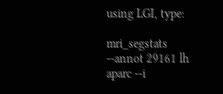using LGI, type:

mri_segstats --annot 29161 lh aparc --i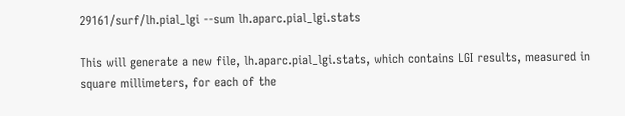29161/surf/lh.pial_lgi --sum lh.aparc.pial_lgi.stats

This will generate a new file, lh.aparc.pial_lgi.stats, which contains LGI results, measured in square millimeters, for each of the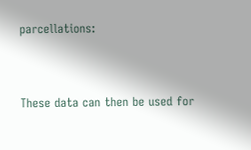parcellations:


These data can then be used for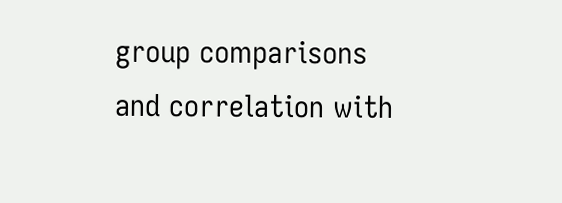group comparisons and correlation with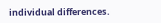individual differences.